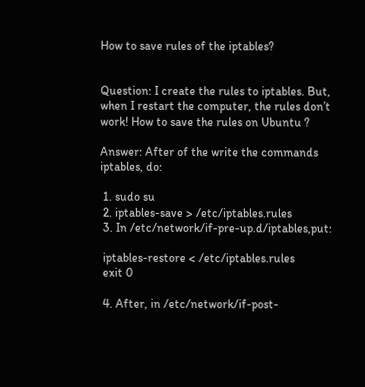How to save rules of the iptables?


Question: I create the rules to iptables. But, when I restart the computer, the rules don’t work! How to save the rules on Ubuntu ?

Answer: After of the write the commands iptables, do:

 1. sudo su
 2. iptables-save > /etc/iptables.rules
 3. In /etc/network/if-pre-up.d/iptables,put:

 iptables-restore < /etc/iptables.rules
 exit 0

 4. After, in /etc/network/if-post-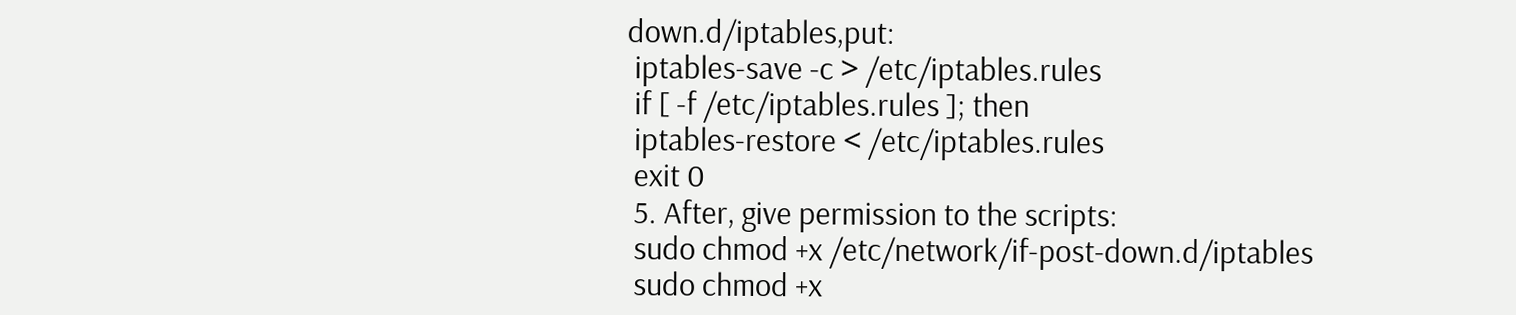down.d/iptables,put:
 iptables-save -c > /etc/iptables.rules
 if [ -f /etc/iptables.rules ]; then
 iptables-restore < /etc/iptables.rules
 exit 0
 5. After, give permission to the scripts:
 sudo chmod +x /etc/network/if-post-down.d/iptables
 sudo chmod +x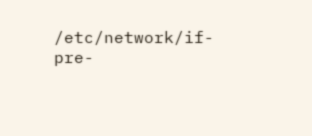/etc/network/if-pre-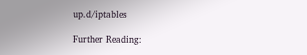up.d/iptables

Further Reading: